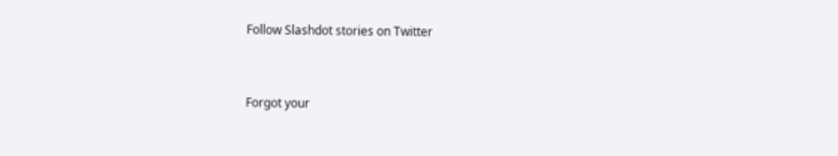Follow Slashdot stories on Twitter


Forgot your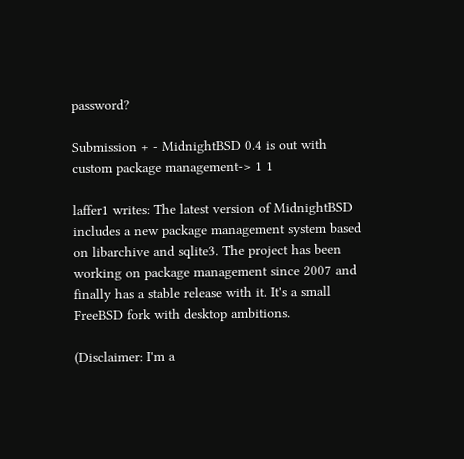password?

Submission + - MidnightBSD 0.4 is out with custom package management-> 1 1

laffer1 writes: The latest version of MidnightBSD includes a new package management system based on libarchive and sqlite3. The project has been working on package management since 2007 and finally has a stable release with it. It's a small FreeBSD fork with desktop ambitions.

(Disclaimer: I'm a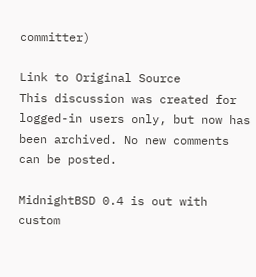committer)

Link to Original Source
This discussion was created for logged-in users only, but now has been archived. No new comments can be posted.

MidnightBSD 0.4 is out with custom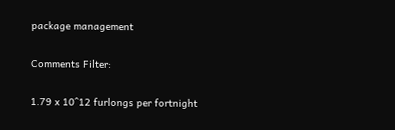package management

Comments Filter:

1.79 x 10^12 furlongs per fortnight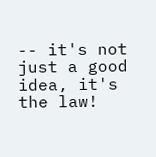-- it's not just a good idea, it's the law!